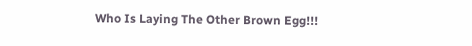Who Is Laying The Other Brown Egg!!!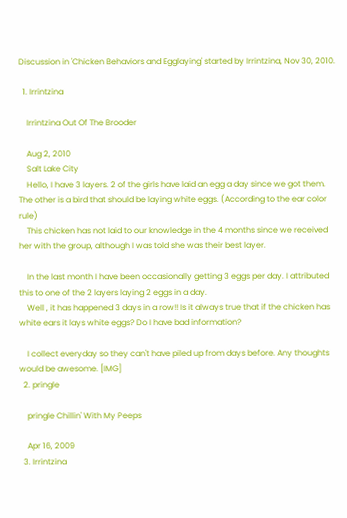Discussion in 'Chicken Behaviors and Egglaying' started by Irrintzina, Nov 30, 2010.

  1. Irrintzina

    Irrintzina Out Of The Brooder

    Aug 2, 2010
    Salt Lake City
    Hello, I have 3 layers. 2 of the girls have laid an egg a day since we got them. The other is a bird that should be laying white eggs. (According to the ear color rule)
    This chicken has not laid to our knowledge in the 4 months since we received her with the group, although I was told she was their best layer.

    In the last month I have been occasionally getting 3 eggs per day. I attributed this to one of the 2 layers laying 2 eggs in a day.
    Well , it has happened 3 days in a row!! Is it always true that if the chicken has white ears it lays white eggs? Do I have bad information?

    I collect everyday so they can't have piled up from days before. Any thoughts would be awesome. [IMG]
  2. pringle

    pringle Chillin' With My Peeps

    Apr 16, 2009
  3. Irrintzina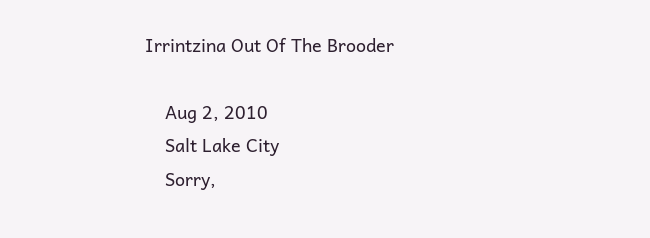Irrintzina Out Of The Brooder

    Aug 2, 2010
    Salt Lake City
    Sorry,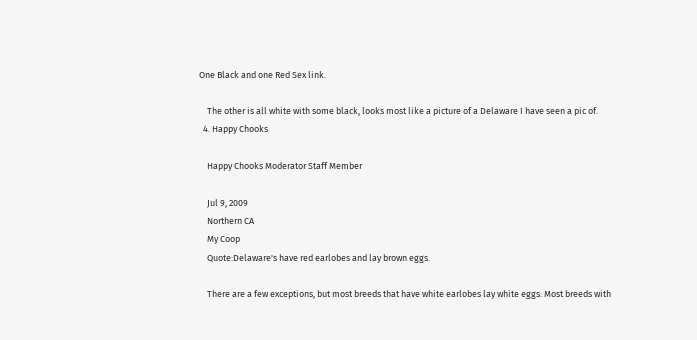One Black and one Red Sex link.

    The other is all white with some black, looks most like a picture of a Delaware I have seen a pic of.
  4. Happy Chooks

    Happy Chooks Moderator Staff Member

    Jul 9, 2009
    Northern CA
    My Coop
    Quote:Delaware's have red earlobes and lay brown eggs.

    There are a few exceptions, but most breeds that have white earlobes lay white eggs. Most breeds with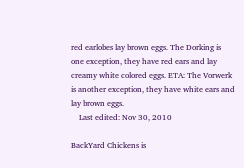red earlobes lay brown eggs. The Dorking is one exception, they have red ears and lay creamy white colored eggs. ETA: The Vorwerk is another exception, they have white ears and lay brown eggs.
    Last edited: Nov 30, 2010

BackYard Chickens is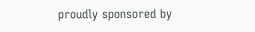proudly sponsored by